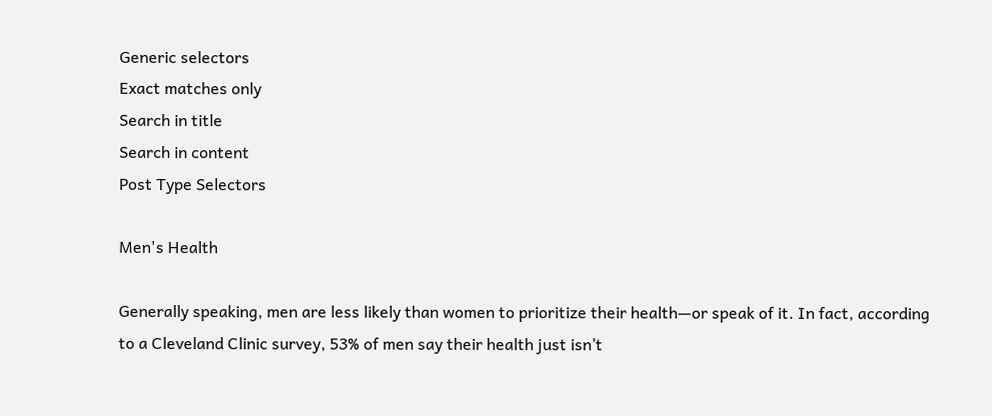Generic selectors
Exact matches only
Search in title
Search in content
Post Type Selectors

Men's Health

Generally speaking, men are less likely than women to prioritize their health—or speak of it. In fact, according to a Cleveland Clinic survey, 53% of men say their health just isn’t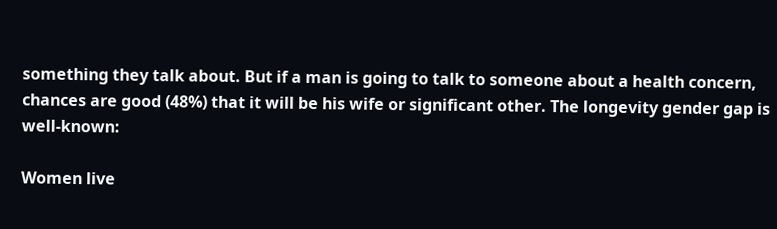something they talk about. But if a man is going to talk to someone about a health concern, chances are good (48%) that it will be his wife or significant other. The longevity gender gap is well-known:

Women live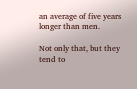an average of five years longer than men.

Not only that, but they tend to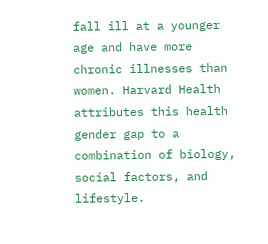fall ill at a younger age and have more chronic illnesses than women. Harvard Health attributes this health gender gap to a combination of biology, social factors, and lifestyle.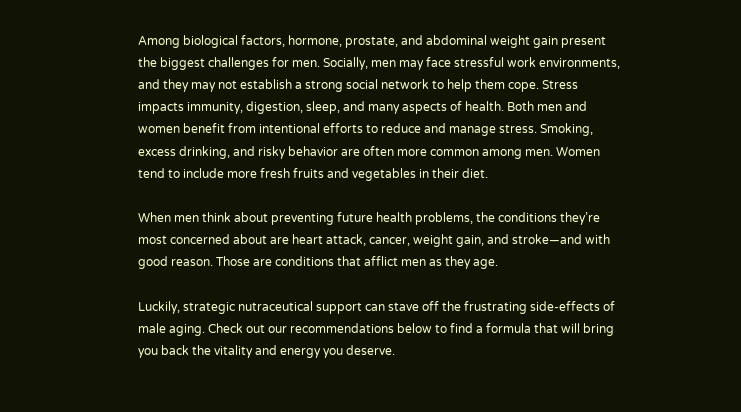Among biological factors, hormone, prostate, and abdominal weight gain present the biggest challenges for men. Socially, men may face stressful work environments, and they may not establish a strong social network to help them cope. Stress impacts immunity, digestion, sleep, and many aspects of health. Both men and women benefit from intentional efforts to reduce and manage stress. Smoking, excess drinking, and risky behavior are often more common among men. Women tend to include more fresh fruits and vegetables in their diet.

When men think about preventing future health problems, the conditions they’re most concerned about are heart attack, cancer, weight gain, and stroke—and with good reason. Those are conditions that afflict men as they age.

Luckily, strategic nutraceutical support can stave off the frustrating side-effects of male aging. Check out our recommendations below to find a formula that will bring you back the vitality and energy you deserve.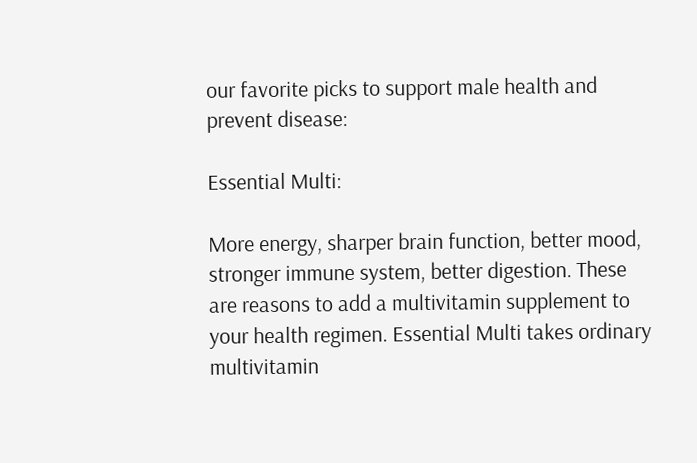our favorite picks to support male health and prevent disease:

Essential Multi:

More energy, sharper brain function, better mood, stronger immune system, better digestion. These are reasons to add a multivitamin supplement to your health regimen. Essential Multi takes ordinary multivitamin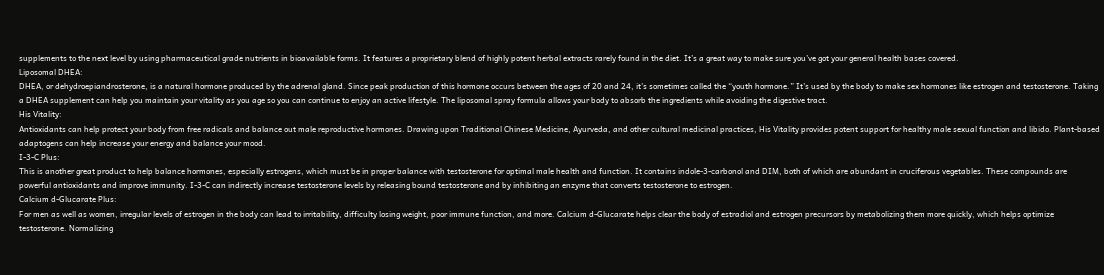supplements to the next level by using pharmaceutical grade nutrients in bioavailable forms. It features a proprietary blend of highly potent herbal extracts rarely found in the diet. It’s a great way to make sure you’ve got your general health bases covered.
Liposomal DHEA:
DHEA, or dehydroepiandrosterone, is a natural hormone produced by the adrenal gland. Since peak production of this hormone occurs between the ages of 20 and 24, it’s sometimes called the “youth hormone.” It’s used by the body to make sex hormones like estrogen and testosterone. Taking a DHEA supplement can help you maintain your vitality as you age so you can continue to enjoy an active lifestyle. The liposomal spray formula allows your body to absorb the ingredients while avoiding the digestive tract.
His Vitality:
Antioxidants can help protect your body from free radicals and balance out male reproductive hormones. Drawing upon Traditional Chinese Medicine, Ayurveda, and other cultural medicinal practices, His Vitality provides potent support for healthy male sexual function and libido. Plant-based adaptogens can help increase your energy and balance your mood.
I-3-C Plus:
This is another great product to help balance hormones, especially estrogens, which must be in proper balance with testosterone for optimal male health and function. It contains indole-3-carbonol and DIM, both of which are abundant in cruciferous vegetables. These compounds are powerful antioxidants and improve immunity. I-3-C can indirectly increase testosterone levels by releasing bound testosterone and by inhibiting an enzyme that converts testosterone to estrogen.
Calcium d-Glucarate Plus:
For men as well as women, irregular levels of estrogen in the body can lead to irritability, difficulty losing weight, poor immune function, and more. Calcium d-Glucarate helps clear the body of estradiol and estrogen precursors by metabolizing them more quickly, which helps optimize testosterone. Normalizing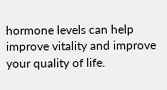hormone levels can help improve vitality and improve your quality of life.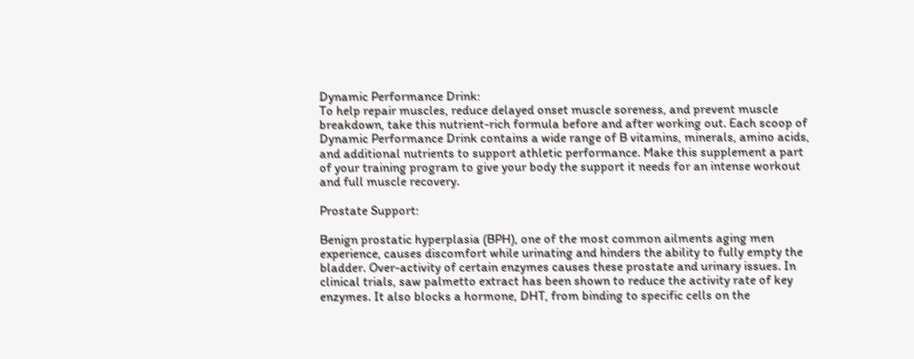Dynamic Performance Drink:
To help repair muscles, reduce delayed onset muscle soreness, and prevent muscle breakdown, take this nutrient-rich formula before and after working out. Each scoop of Dynamic Performance Drink contains a wide range of B vitamins, minerals, amino acids, and additional nutrients to support athletic performance. Make this supplement a part of your training program to give your body the support it needs for an intense workout and full muscle recovery.

Prostate Support:

Benign prostatic hyperplasia (BPH), one of the most common ailments aging men experience, causes discomfort while urinating and hinders the ability to fully empty the bladder. Over-activity of certain enzymes causes these prostate and urinary issues. In clinical trials, saw palmetto extract has been shown to reduce the activity rate of key enzymes. It also blocks a hormone, DHT, from binding to specific cells on the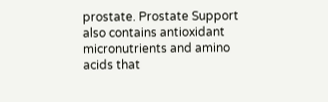prostate. Prostate Support also contains antioxidant micronutrients and amino acids that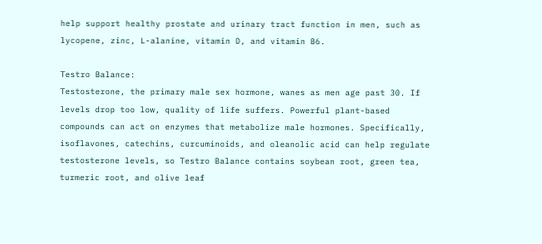help support healthy prostate and urinary tract function in men, such as lycopene, zinc, L-alanine, vitamin D, and vitamin B6.

Testro Balance:
Testosterone, the primary male sex hormone, wanes as men age past 30. If levels drop too low, quality of life suffers. Powerful plant-based compounds can act on enzymes that metabolize male hormones. Specifically, isoflavones, catechins, curcuminoids, and oleanolic acid can help regulate testosterone levels, so Testro Balance contains soybean root, green tea, turmeric root, and olive leaf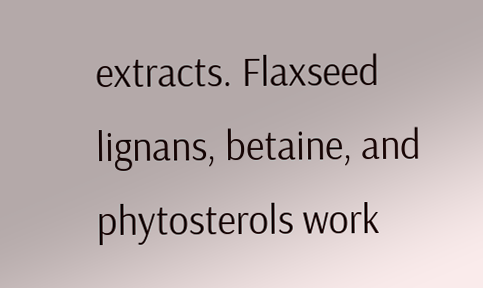extracts. Flaxseed lignans, betaine, and phytosterols work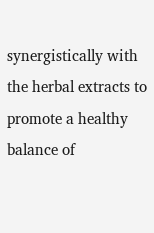synergistically with the herbal extracts to promote a healthy balance of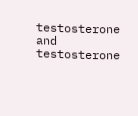testosterone and testosterone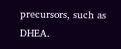precursors, such as DHEA.